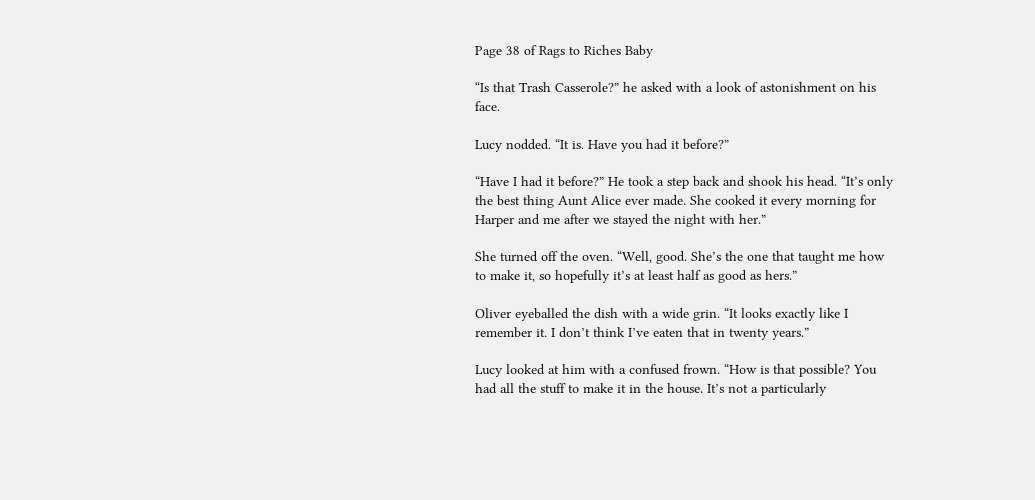Page 38 of Rags to Riches Baby

“Is that Trash Casserole?” he asked with a look of astonishment on his face.

Lucy nodded. “It is. Have you had it before?”

“Have I had it before?” He took a step back and shook his head. “It’s only the best thing Aunt Alice ever made. She cooked it every morning for Harper and me after we stayed the night with her.”

She turned off the oven. “Well, good. She’s the one that taught me how to make it, so hopefully it’s at least half as good as hers.”

Oliver eyeballed the dish with a wide grin. “It looks exactly like I remember it. I don’t think I’ve eaten that in twenty years.”

Lucy looked at him with a confused frown. “How is that possible? You had all the stuff to make it in the house. It’s not a particularly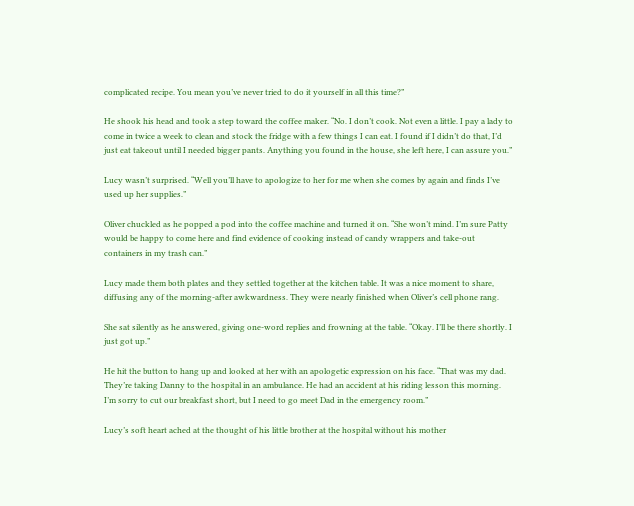complicated recipe. You mean you’ve never tried to do it yourself in all this time?”

He shook his head and took a step toward the coffee maker. “No. I don’t cook. Not even a little. I pay a lady to come in twice a week to clean and stock the fridge with a few things I can eat. I found if I didn’t do that, I’d just eat takeout until I needed bigger pants. Anything you found in the house, she left here, I can assure you.”

Lucy wasn’t surprised. “Well you’ll have to apologize to her for me when she comes by again and finds I’ve used up her supplies.”

Oliver chuckled as he popped a pod into the coffee machine and turned it on. “She won’t mind. I’m sure Patty would be happy to come here and find evidence of cooking instead of candy wrappers and take-out containers in my trash can.”

Lucy made them both plates and they settled together at the kitchen table. It was a nice moment to share, diffusing any of the morning-after awkwardness. They were nearly finished when Oliver’s cell phone rang.

She sat silently as he answered, giving one-word replies and frowning at the table. “Okay. I’ll be there shortly. I just got up.”

He hit the button to hang up and looked at her with an apologetic expression on his face. “That was my dad. They’re taking Danny to the hospital in an ambulance. He had an accident at his riding lesson this morning. I’m sorry to cut our breakfast short, but I need to go meet Dad in the emergency room.”

Lucy’s soft heart ached at the thought of his little brother at the hospital without his mother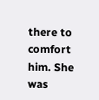there to comfort him. She was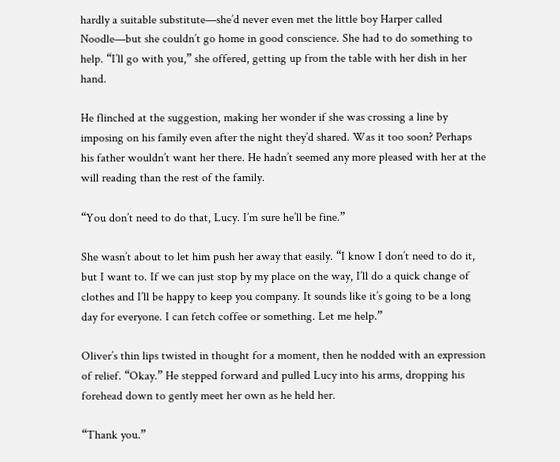hardly a suitable substitute—she’d never even met the little boy Harper called Noodle—but she couldn’t go home in good conscience. She had to do something to help. “I’ll go with you,” she offered, getting up from the table with her dish in her hand.

He flinched at the suggestion, making her wonder if she was crossing a line by imposing on his family even after the night they’d shared. Was it too soon? Perhaps his father wouldn’t want her there. He hadn’t seemed any more pleased with her at the will reading than the rest of the family.

“You don’t need to do that, Lucy. I’m sure he’ll be fine.”

She wasn’t about to let him push her away that easily. “I know I don’t need to do it, but I want to. If we can just stop by my place on the way, I’ll do a quick change of clothes and I’ll be happy to keep you company. It sounds like it’s going to be a long day for everyone. I can fetch coffee or something. Let me help.”

Oliver’s thin lips twisted in thought for a moment, then he nodded with an expression of relief. “Okay.” He stepped forward and pulled Lucy into his arms, dropping his forehead down to gently meet her own as he held her.

“Thank you.”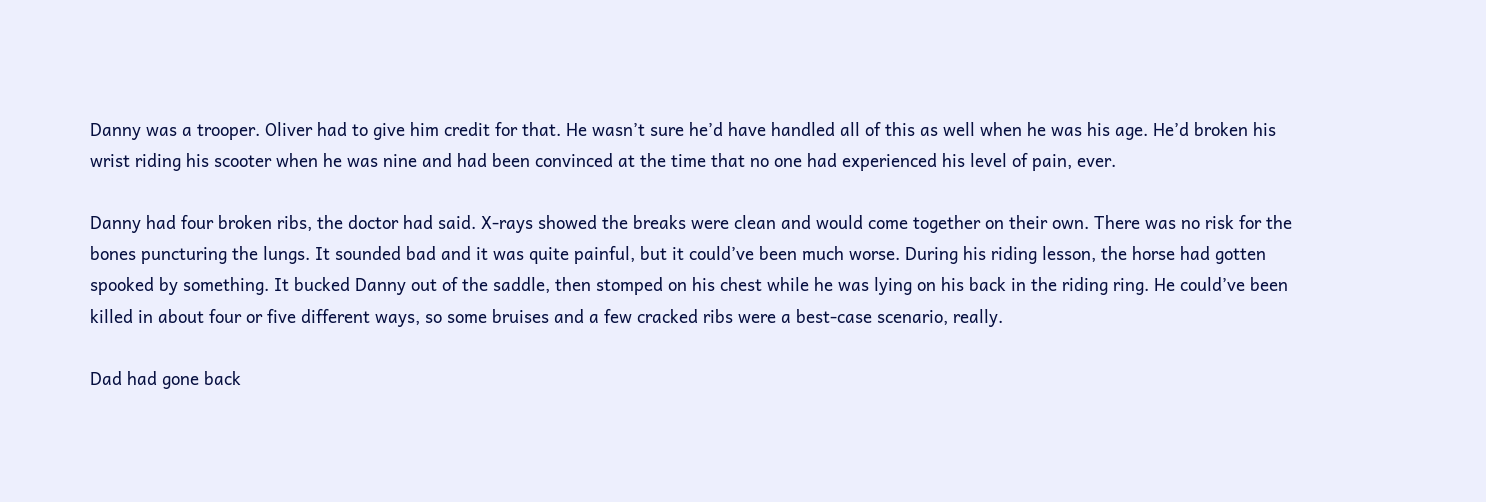Danny was a trooper. Oliver had to give him credit for that. He wasn’t sure he’d have handled all of this as well when he was his age. He’d broken his wrist riding his scooter when he was nine and had been convinced at the time that no one had experienced his level of pain, ever.

Danny had four broken ribs, the doctor had said. X-rays showed the breaks were clean and would come together on their own. There was no risk for the bones puncturing the lungs. It sounded bad and it was quite painful, but it could’ve been much worse. During his riding lesson, the horse had gotten spooked by something. It bucked Danny out of the saddle, then stomped on his chest while he was lying on his back in the riding ring. He could’ve been killed in about four or five different ways, so some bruises and a few cracked ribs were a best-case scenario, really.

Dad had gone back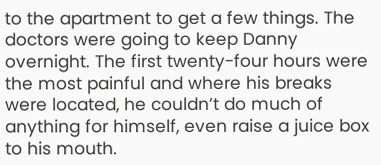to the apartment to get a few things. The doctors were going to keep Danny overnight. The first twenty-four hours were the most painful and where his breaks were located, he couldn’t do much of anything for himself, even raise a juice box to his mouth.